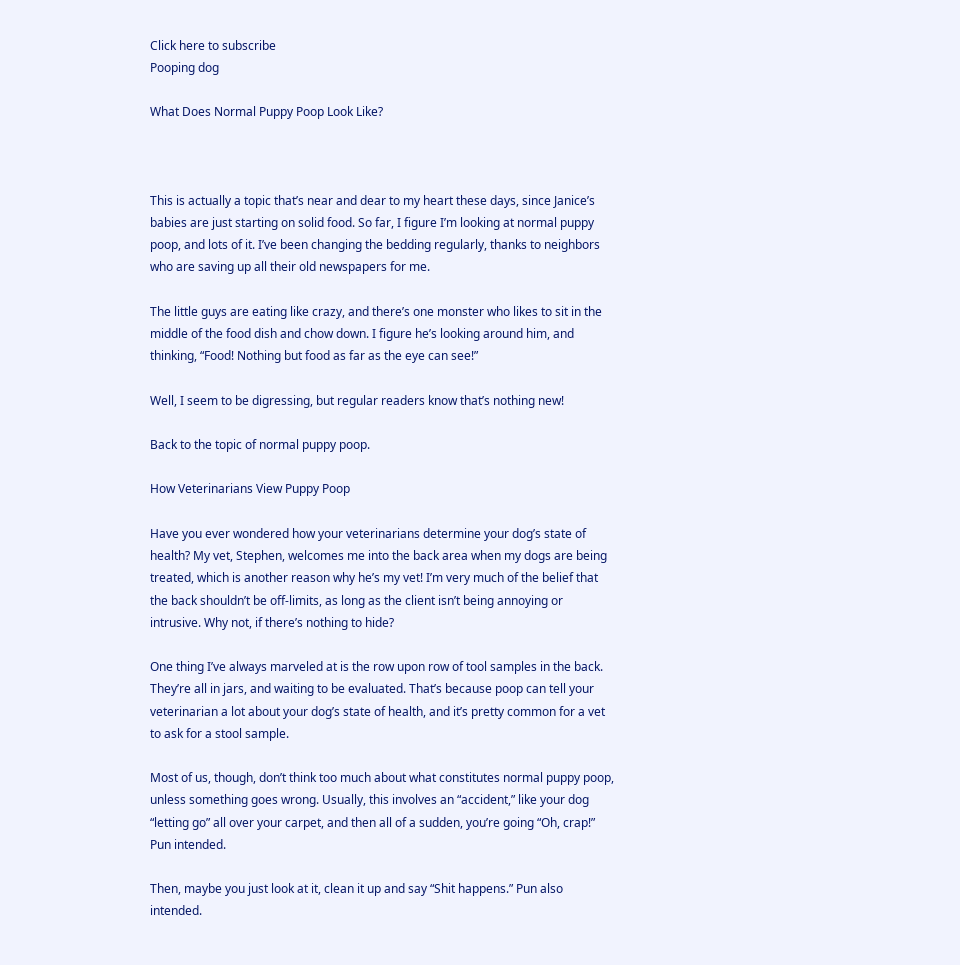Click here to subscribe
Pooping dog

What Does Normal Puppy Poop Look Like?



This is actually a topic that’s near and dear to my heart these days, since Janice’s babies are just starting on solid food. So far, I figure I’m looking at normal puppy poop, and lots of it. I’ve been changing the bedding regularly, thanks to neighbors who are saving up all their old newspapers for me.

The little guys are eating like crazy, and there’s one monster who likes to sit in the middle of the food dish and chow down. I figure he’s looking around him, and thinking, “Food! Nothing but food as far as the eye can see!”

Well, I seem to be digressing, but regular readers know that’s nothing new!

Back to the topic of normal puppy poop.

How Veterinarians View Puppy Poop

Have you ever wondered how your veterinarians determine your dog’s state of health? My vet, Stephen, welcomes me into the back area when my dogs are being treated, which is another reason why he’s my vet! I’m very much of the belief that the back shouldn’t be off-limits, as long as the client isn’t being annoying or intrusive. Why not, if there’s nothing to hide?

One thing I’ve always marveled at is the row upon row of tool samples in the back. They’re all in jars, and waiting to be evaluated. That’s because poop can tell your veterinarian a lot about your dog’s state of health, and it’s pretty common for a vet to ask for a stool sample.

Most of us, though, don’t think too much about what constitutes normal puppy poop, unless something goes wrong. Usually, this involves an “accident,” like your dog “letting go” all over your carpet, and then all of a sudden, you’re going “Oh, crap!” Pun intended.

Then, maybe you just look at it, clean it up and say “Shit happens.” Pun also intended.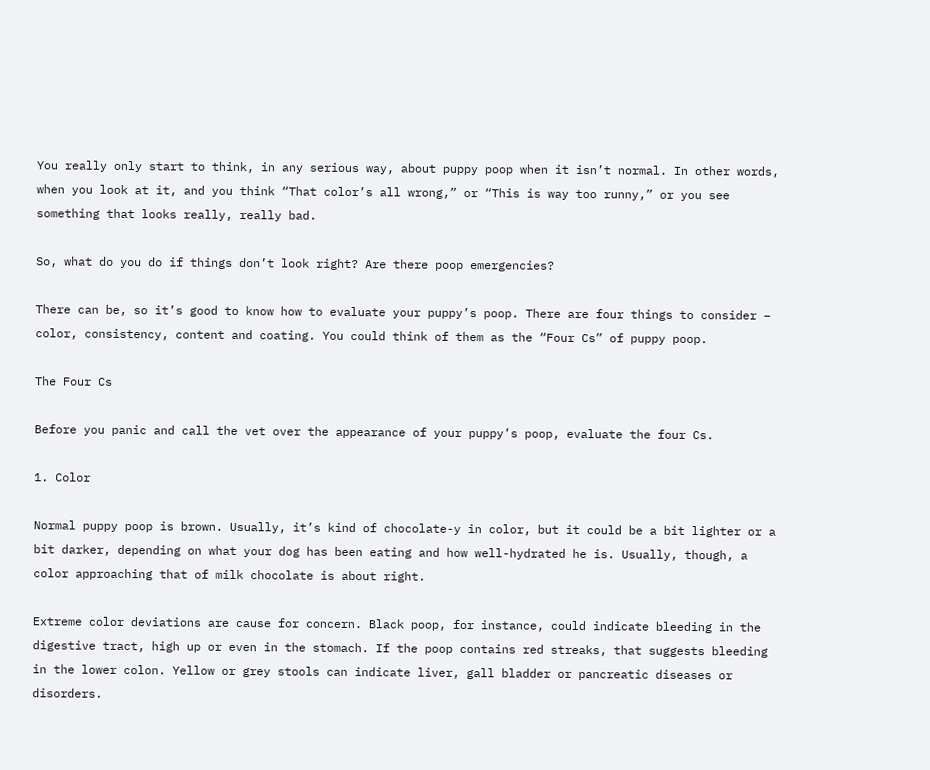You really only start to think, in any serious way, about puppy poop when it isn’t normal. In other words, when you look at it, and you think “That color’s all wrong,” or “This is way too runny,” or you see something that looks really, really bad.

So, what do you do if things don’t look right? Are there poop emergencies?

There can be, so it’s good to know how to evaluate your puppy’s poop. There are four things to consider – color, consistency, content and coating. You could think of them as the “Four Cs” of puppy poop.

The Four Cs

Before you panic and call the vet over the appearance of your puppy’s poop, evaluate the four Cs.

1. Color

Normal puppy poop is brown. Usually, it’s kind of chocolate-y in color, but it could be a bit lighter or a bit darker, depending on what your dog has been eating and how well-hydrated he is. Usually, though, a color approaching that of milk chocolate is about right.

Extreme color deviations are cause for concern. Black poop, for instance, could indicate bleeding in the digestive tract, high up or even in the stomach. If the poop contains red streaks, that suggests bleeding in the lower colon. Yellow or grey stools can indicate liver, gall bladder or pancreatic diseases or disorders.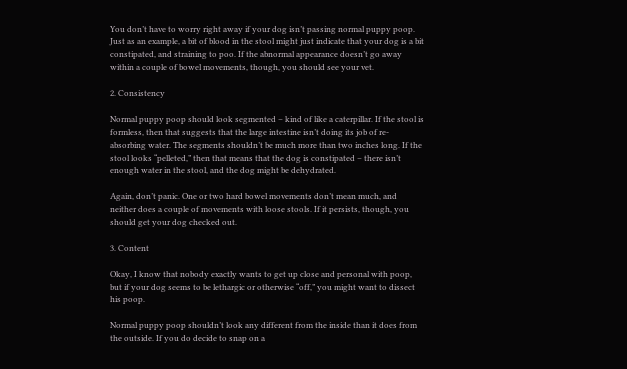You don’t have to worry right away if your dog isn’t passing normal puppy poop. Just as an example, a bit of blood in the stool might just indicate that your dog is a bit constipated, and straining to poo. If the abnormal appearance doesn’t go away within a couple of bowel movements, though, you should see your vet.

2. Consistency

Normal puppy poop should look segmented – kind of like a caterpillar. If the stool is formless, then that suggests that the large intestine isn’t doing its job of re-absorbing water. The segments shouldn’t be much more than two inches long. If the stool looks “pelleted,” then that means that the dog is constipated – there isn’t enough water in the stool, and the dog might be dehydrated.

Again, don’t panic. One or two hard bowel movements don’t mean much, and neither does a couple of movements with loose stools. If it persists, though, you should get your dog checked out.

3. Content

Okay, I know that nobody exactly wants to get up close and personal with poop, but if your dog seems to be lethargic or otherwise “off,” you might want to dissect his poop.

Normal puppy poop shouldn’t look any different from the inside than it does from the outside. If you do decide to snap on a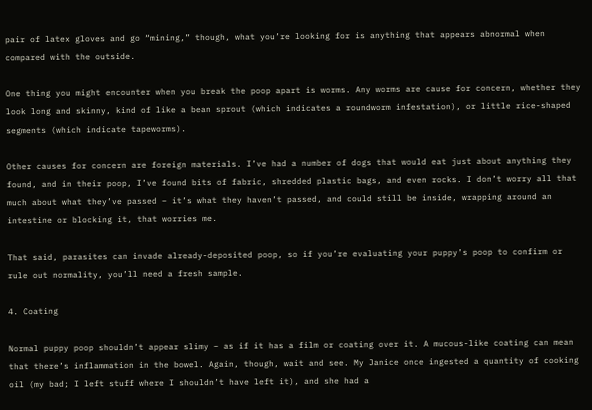pair of latex gloves and go “mining,” though, what you’re looking for is anything that appears abnormal when compared with the outside.

One thing you might encounter when you break the poop apart is worms. Any worms are cause for concern, whether they look long and skinny, kind of like a bean sprout (which indicates a roundworm infestation), or little rice-shaped segments (which indicate tapeworms).

Other causes for concern are foreign materials. I’ve had a number of dogs that would eat just about anything they found, and in their poop, I’ve found bits of fabric, shredded plastic bags, and even rocks. I don’t worry all that much about what they’ve passed – it’s what they haven’t passed, and could still be inside, wrapping around an intestine or blocking it, that worries me.

That said, parasites can invade already-deposited poop, so if you’re evaluating your puppy’s poop to confirm or rule out normality, you’ll need a fresh sample.

4. Coating

Normal puppy poop shouldn’t appear slimy – as if it has a film or coating over it. A mucous-like coating can mean that there’s inflammation in the bowel. Again, though, wait and see. My Janice once ingested a quantity of cooking oil (my bad; I left stuff where I shouldn’t have left it), and she had a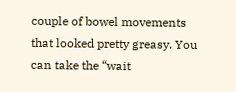couple of bowel movements that looked pretty greasy. You can take the “wait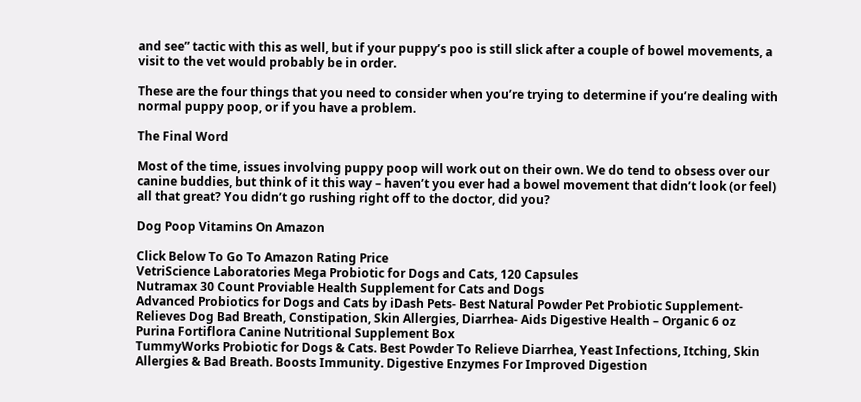and see” tactic with this as well, but if your puppy’s poo is still slick after a couple of bowel movements, a visit to the vet would probably be in order.

These are the four things that you need to consider when you’re trying to determine if you’re dealing with normal puppy poop, or if you have a problem.

The Final Word

Most of the time, issues involving puppy poop will work out on their own. We do tend to obsess over our canine buddies, but think of it this way – haven’t you ever had a bowel movement that didn’t look (or feel) all that great? You didn’t go rushing right off to the doctor, did you?

Dog Poop Vitamins On Amazon

Click Below To Go To Amazon Rating Price
VetriScience Laboratories Mega Probiotic for Dogs and Cats, 120 Capsules
Nutramax 30 Count Proviable Health Supplement for Cats and Dogs
Advanced Probiotics for Dogs and Cats by iDash Pets- Best Natural Powder Pet Probiotic Supplement- Relieves Dog Bad Breath, Constipation, Skin Allergies, Diarrhea- Aids Digestive Health – Organic 6 oz
Purina Fortiflora Canine Nutritional Supplement Box
TummyWorks Probiotic for Dogs & Cats. Best Powder To Relieve Diarrhea, Yeast Infections, Itching, Skin Allergies & Bad Breath. Boosts Immunity. Digestive Enzymes For Improved Digestion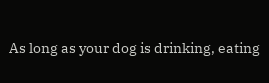As long as your dog is drinking, eating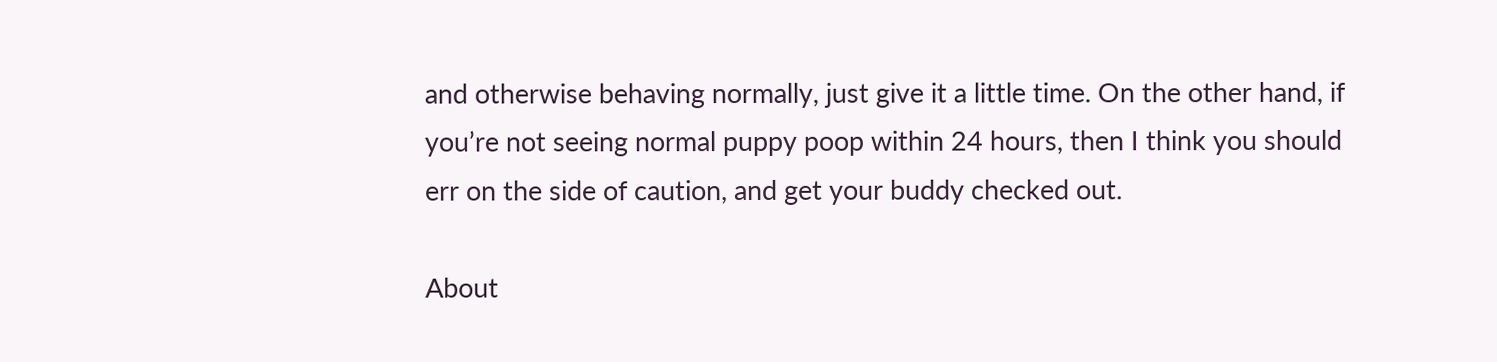and otherwise behaving normally, just give it a little time. On the other hand, if you’re not seeing normal puppy poop within 24 hours, then I think you should err on the side of caution, and get your buddy checked out.

About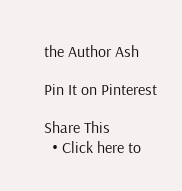the Author Ash

Pin It on Pinterest

Share This
  • Click here to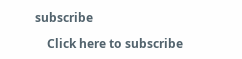subscribe

    Click here to subscribe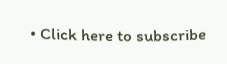• Click here to subscribe